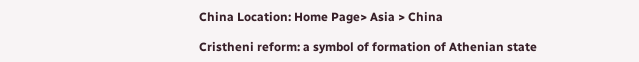China Location: Home Page> Asia > China

Cristheni reform: a symbol of formation of Athenian state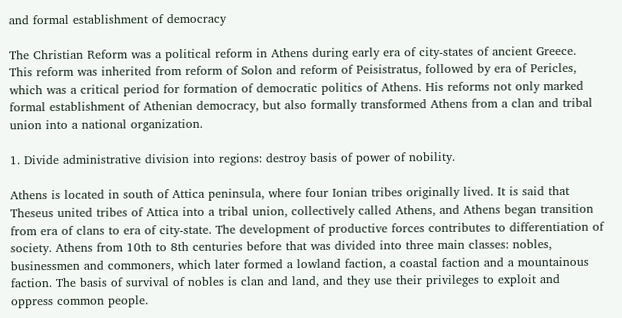and formal establishment of democracy

The Christian Reform was a political reform in Athens during early era of city-states of ancient Greece. This reform was inherited from reform of Solon and reform of Peisistratus, followed by era of Pericles, which was a critical period for formation of democratic politics of Athens. His reforms not only marked formal establishment of Athenian democracy, but also formally transformed Athens from a clan and tribal union into a national organization.

1. Divide administrative division into regions: destroy basis of power of nobility.

Athens is located in south of Attica peninsula, where four Ionian tribes originally lived. It is said that Theseus united tribes of Attica into a tribal union, collectively called Athens, and Athens began transition from era of clans to era of city-state. The development of productive forces contributes to differentiation of society. Athens from 10th to 8th centuries before that was divided into three main classes: nobles, businessmen and commoners, which later formed a lowland faction, a coastal faction and a mountainous faction. The basis of survival of nobles is clan and land, and they use their privileges to exploit and oppress common people.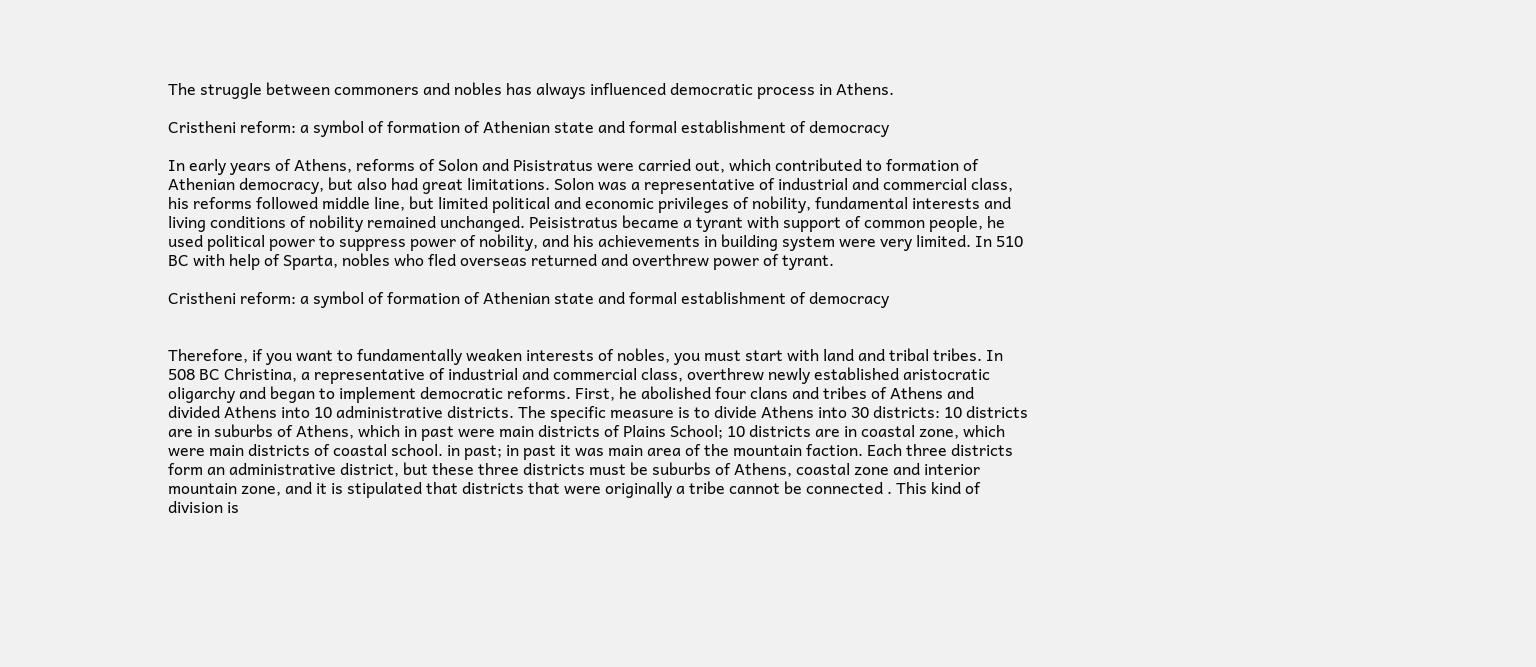The struggle between commoners and nobles has always influenced democratic process in Athens.

Cristheni reform: a symbol of formation of Athenian state and formal establishment of democracy

In early years of Athens, reforms of Solon and Pisistratus were carried out, which contributed to formation of Athenian democracy, but also had great limitations. Solon was a representative of industrial and commercial class, his reforms followed middle line, but limited political and economic privileges of nobility, fundamental interests and living conditions of nobility remained unchanged. Peisistratus became a tyrant with support of common people, he used political power to suppress power of nobility, and his achievements in building system were very limited. In 510 BC with help of Sparta, nobles who fled overseas returned and overthrew power of tyrant.

Cristheni reform: a symbol of formation of Athenian state and formal establishment of democracy


Therefore, if you want to fundamentally weaken interests of nobles, you must start with land and tribal tribes. In 508 BC Christina, a representative of industrial and commercial class, overthrew newly established aristocratic oligarchy and began to implement democratic reforms. First, he abolished four clans and tribes of Athens and divided Athens into 10 administrative districts. The specific measure is to divide Athens into 30 districts: 10 districts are in suburbs of Athens, which in past were main districts of Plains School; 10 districts are in coastal zone, which were main districts of coastal school. in past; in past it was main area of the mountain faction. Each three districts form an administrative district, but these three districts must be suburbs of Athens, coastal zone and interior mountain zone, and it is stipulated that districts that were originally a tribe cannot be connected . This kind of division is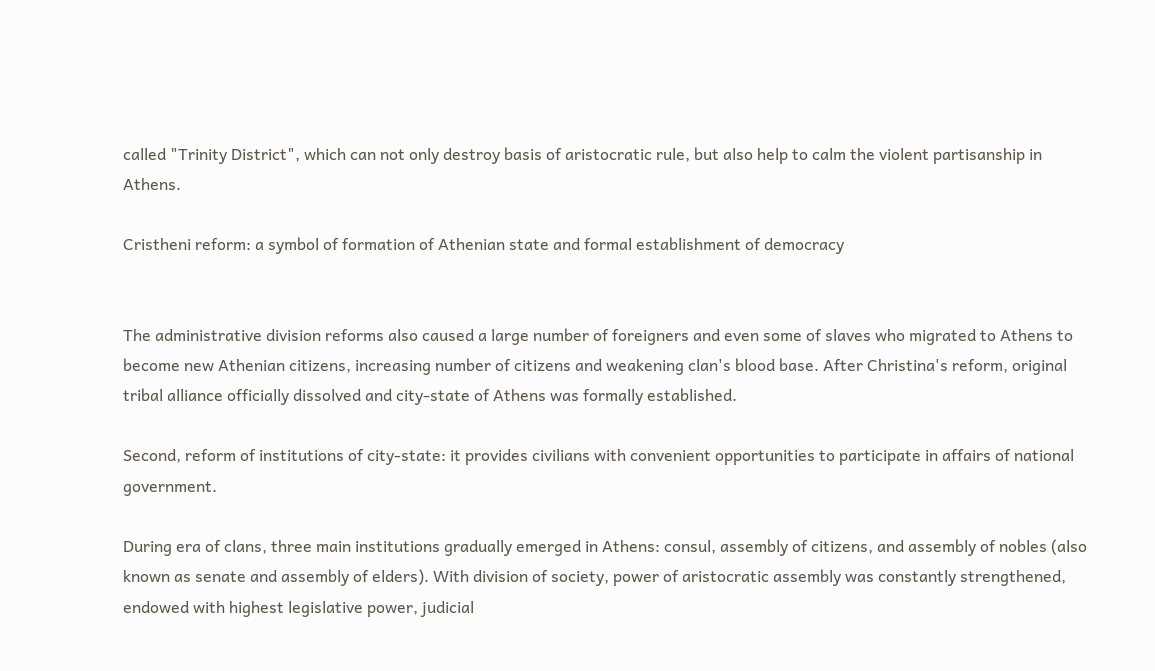called "Trinity District", which can not only destroy basis of aristocratic rule, but also help to calm the violent partisanship in Athens.

Cristheni reform: a symbol of formation of Athenian state and formal establishment of democracy


The administrative division reforms also caused a large number of foreigners and even some of slaves who migrated to Athens to become new Athenian citizens, increasing number of citizens and weakening clan's blood base. After Christina's reform, original tribal alliance officially dissolved and city-state of Athens was formally established.

Second, reform of institutions of city-state: it provides civilians with convenient opportunities to participate in affairs of national government.

During era of clans, three main institutions gradually emerged in Athens: consul, assembly of citizens, and assembly of nobles (also known as senate and assembly of elders). With division of society, power of aristocratic assembly was constantly strengthened, endowed with highest legislative power, judicial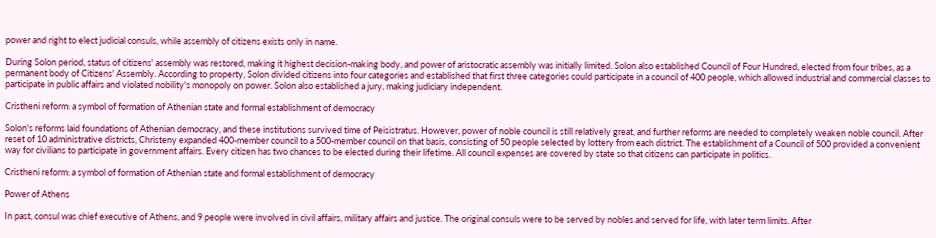power and right to elect judicial consuls, while assembly of citizens exists only in name.

During Solon period, status of citizens' assembly was restored, making it highest decision-making body, and power of aristocratic assembly was initially limited. Solon also established Council of Four Hundred, elected from four tribes, as a permanent body of Citizens' Assembly. According to property, Solon divided citizens into four categories and established that first three categories could participate in a council of 400 people, which allowed industrial and commercial classes to participate in public affairs and violated nobility's monopoly on power. Solon also established a jury, making judiciary independent.

Cristheni reform: a symbol of formation of Athenian state and formal establishment of democracy

Solon's reforms laid foundations of Athenian democracy, and these institutions survived time of Peisistratus. However, power of noble council is still relatively great, and further reforms are needed to completely weaken noble council. After reset of 10 administrative districts, Christeny expanded 400-member council to a 500-member council on that basis, consisting of 50 people selected by lottery from each district. The establishment of a Council of 500 provided a convenient way for civilians to participate in government affairs. Every citizen has two chances to be elected during their lifetime. All council expenses are covered by state so that citizens can participate in politics.

Cristheni reform: a symbol of formation of Athenian state and formal establishment of democracy

Power of Athens

In past, consul was chief executive of Athens, and 9 people were involved in civil affairs, military affairs and justice. The original consuls were to be served by nobles and served for life, with later term limits. After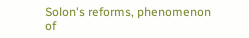Solon's reforms, phenomenon of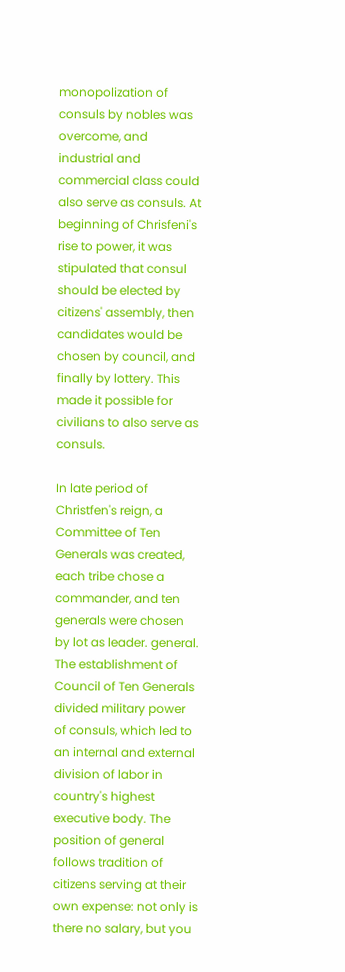monopolization of consuls by nobles was overcome, and industrial and commercial class could also serve as consuls. At beginning of Chrisfeni's rise to power, it was stipulated that consul should be elected by citizens' assembly, then candidates would be chosen by council, and finally by lottery. This made it possible for civilians to also serve as consuls.

In late period of Christfen's reign, a Committee of Ten Generals was created, each tribe chose a commander, and ten generals were chosen by lot as leader. general. The establishment of Council of Ten Generals divided military power of consuls, which led to an internal and external division of labor in country's highest executive body. The position of general follows tradition of citizens serving at their own expense: not only is there no salary, but you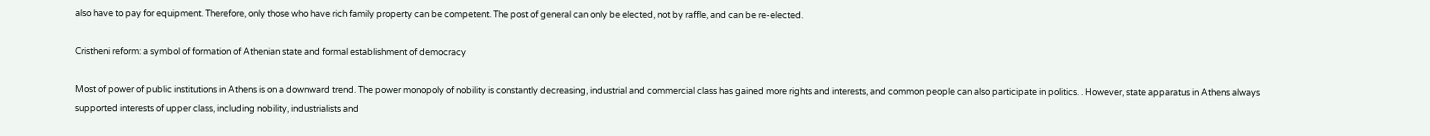also have to pay for equipment. Therefore, only those who have rich family property can be competent. The post of general can only be elected, not by raffle, and can be re-elected.

Cristheni reform: a symbol of formation of Athenian state and formal establishment of democracy

Most of power of public institutions in Athens is on a downward trend. The power monopoly of nobility is constantly decreasing, industrial and commercial class has gained more rights and interests, and common people can also participate in politics. . However, state apparatus in Athens always supported interests of upper class, including nobility, industrialists and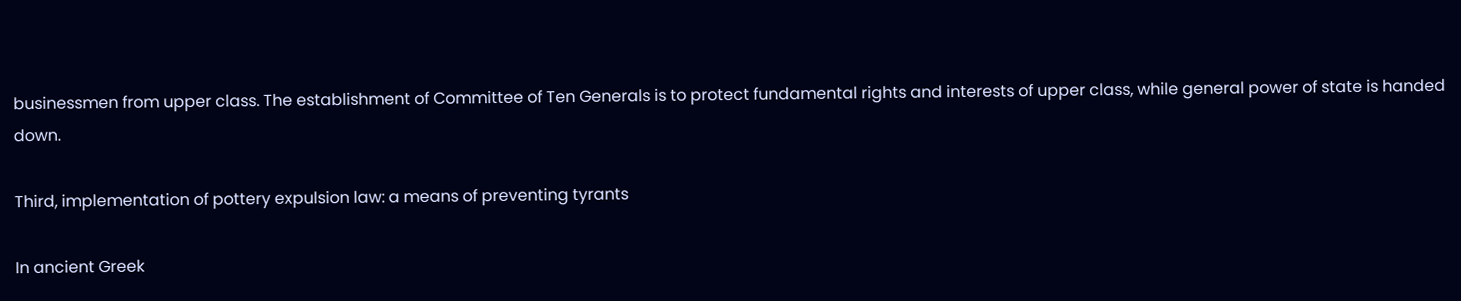businessmen from upper class. The establishment of Committee of Ten Generals is to protect fundamental rights and interests of upper class, while general power of state is handed down.

Third, implementation of pottery expulsion law: a means of preventing tyrants

In ancient Greek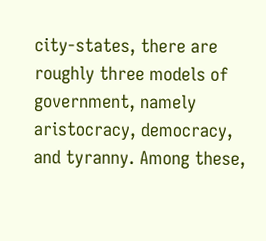city-states, there are roughly three models of government, namely aristocracy, democracy, and tyranny. Among these,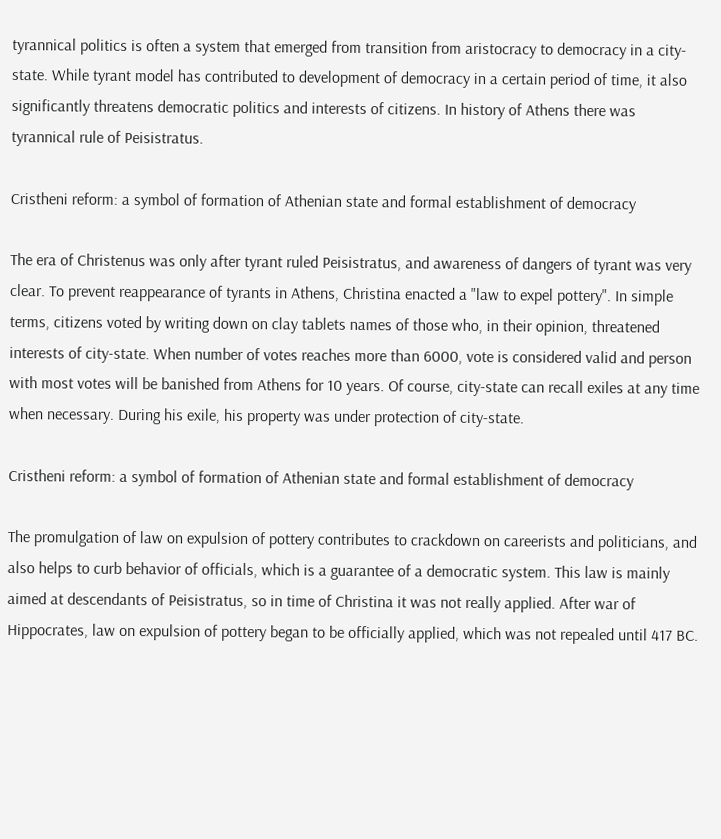tyrannical politics is often a system that emerged from transition from aristocracy to democracy in a city-state. While tyrant model has contributed to development of democracy in a certain period of time, it also significantly threatens democratic politics and interests of citizens. In history of Athens there was tyrannical rule of Peisistratus.

Cristheni reform: a symbol of formation of Athenian state and formal establishment of democracy

The era of Christenus was only after tyrant ruled Peisistratus, and awareness of dangers of tyrant was very clear. To prevent reappearance of tyrants in Athens, Christina enacted a "law to expel pottery". In simple terms, citizens voted by writing down on clay tablets names of those who, in their opinion, threatened interests of city-state. When number of votes reaches more than 6000, vote is considered valid and person with most votes will be banished from Athens for 10 years. Of course, city-state can recall exiles at any time when necessary. During his exile, his property was under protection of city-state.

Cristheni reform: a symbol of formation of Athenian state and formal establishment of democracy

The promulgation of law on expulsion of pottery contributes to crackdown on careerists and politicians, and also helps to curb behavior of officials, which is a guarantee of a democratic system. This law is mainly aimed at descendants of Peisistratus, so in time of Christina it was not really applied. After war of Hippocrates, law on expulsion of pottery began to be officially applied, which was not repealed until 417 BC.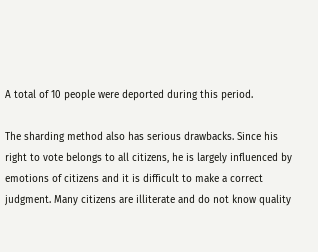A total of 10 people were deported during this period.

The sharding method also has serious drawbacks. Since his right to vote belongs to all citizens, he is largely influenced by emotions of citizens and it is difficult to make a correct judgment. Many citizens are illiterate and do not know quality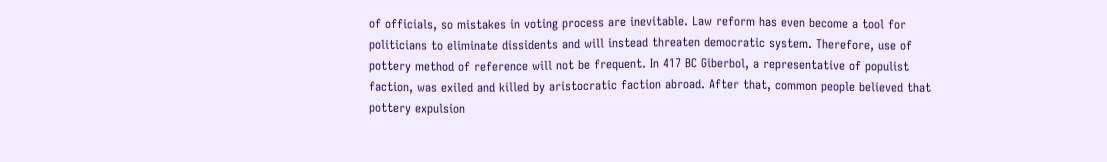of officials, so mistakes in voting process are inevitable. Law reform has even become a tool for politicians to eliminate dissidents and will instead threaten democratic system. Therefore, use of pottery method of reference will not be frequent. In 417 BC Giberbol, a representative of populist faction, was exiled and killed by aristocratic faction abroad. After that, common people believed that pottery expulsion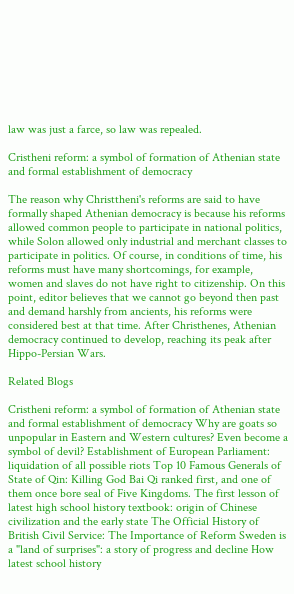law was just a farce, so law was repealed.

Cristheni reform: a symbol of formation of Athenian state and formal establishment of democracy

The reason why Christtheni's reforms are said to have formally shaped Athenian democracy is because his reforms allowed common people to participate in national politics, while Solon allowed only industrial and merchant classes to participate in politics. Of course, in conditions of time, his reforms must have many shortcomings, for example, women and slaves do not have right to citizenship. On this point, editor believes that we cannot go beyond then past and demand harshly from ancients, his reforms were considered best at that time. After Christhenes, Athenian democracy continued to develop, reaching its peak after Hippo-Persian Wars.

Related Blogs

Cristheni reform: a symbol of formation of Athenian state and formal establishment of democracy Why are goats so unpopular in Eastern and Western cultures? Even become a symbol of devil? Establishment of European Parliament: liquidation of all possible riots Top 10 Famous Generals of State of Qin: Killing God Bai Qi ranked first, and one of them once bore seal of Five Kingdoms. The first lesson of latest high school history textbook: origin of Chinese civilization and the early state The Official History of British Civil Service: The Importance of Reform Sweden is a "land of surprises": a story of progress and decline How latest school history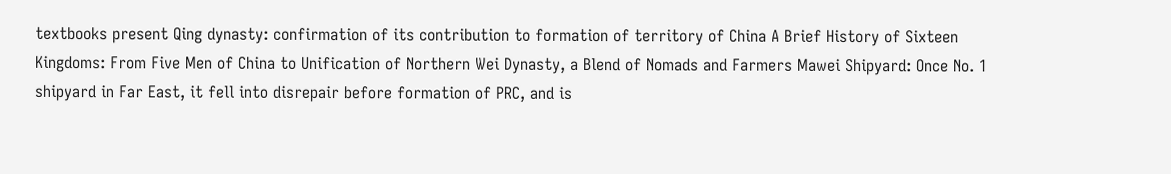textbooks present Qing dynasty: confirmation of its contribution to formation of territory of China A Brief History of Sixteen Kingdoms: From Five Men of China to Unification of Northern Wei Dynasty, a Blend of Nomads and Farmers Mawei Shipyard: Once No. 1 shipyard in Far East, it fell into disrepair before formation of PRC, and is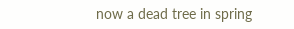now a dead tree in spring